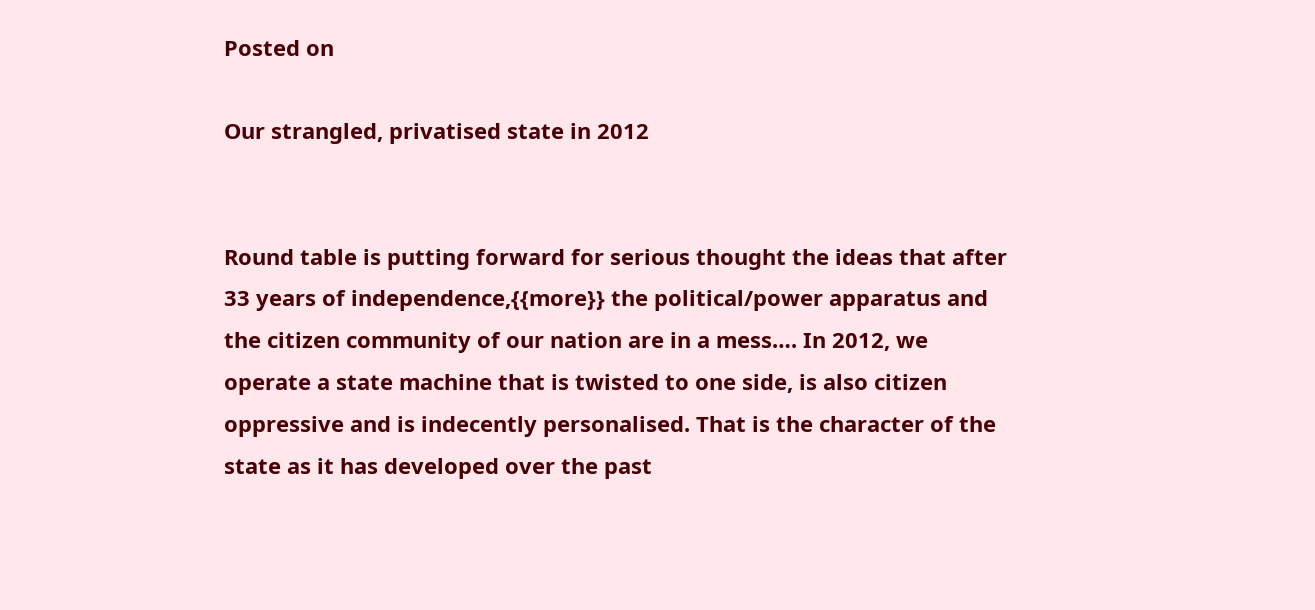Posted on

Our strangled, privatised state in 2012


Round table is putting forward for serious thought the ideas that after 33 years of independence,{{more}} the political/power apparatus and the citizen community of our nation are in a mess…. In 2012, we operate a state machine that is twisted to one side, is also citizen oppressive and is indecently personalised. That is the character of the state as it has developed over the past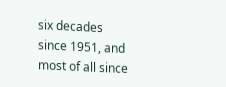six decades since 1951, and most of all since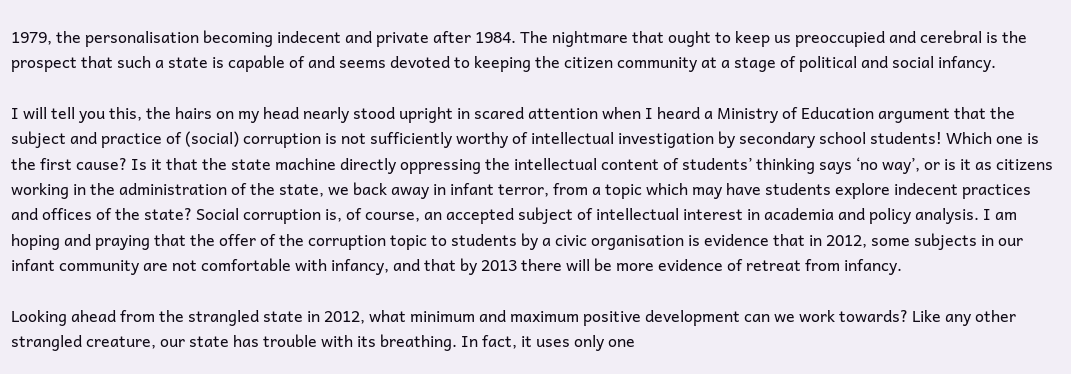1979, the personalisation becoming indecent and private after 1984. The nightmare that ought to keep us preoccupied and cerebral is the prospect that such a state is capable of and seems devoted to keeping the citizen community at a stage of political and social infancy.

I will tell you this, the hairs on my head nearly stood upright in scared attention when I heard a Ministry of Education argument that the subject and practice of (social) corruption is not sufficiently worthy of intellectual investigation by secondary school students! Which one is the first cause? Is it that the state machine directly oppressing the intellectual content of students’ thinking says ‘no way’, or is it as citizens working in the administration of the state, we back away in infant terror, from a topic which may have students explore indecent practices and offices of the state? Social corruption is, of course, an accepted subject of intellectual interest in academia and policy analysis. I am hoping and praying that the offer of the corruption topic to students by a civic organisation is evidence that in 2012, some subjects in our infant community are not comfortable with infancy, and that by 2013 there will be more evidence of retreat from infancy.

Looking ahead from the strangled state in 2012, what minimum and maximum positive development can we work towards? Like any other strangled creature, our state has trouble with its breathing. In fact, it uses only one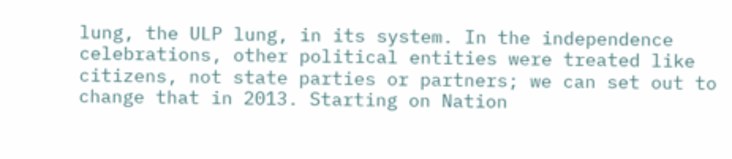lung, the ULP lung, in its system. In the independence celebrations, other political entities were treated like citizens, not state parties or partners; we can set out to change that in 2013. Starting on Nation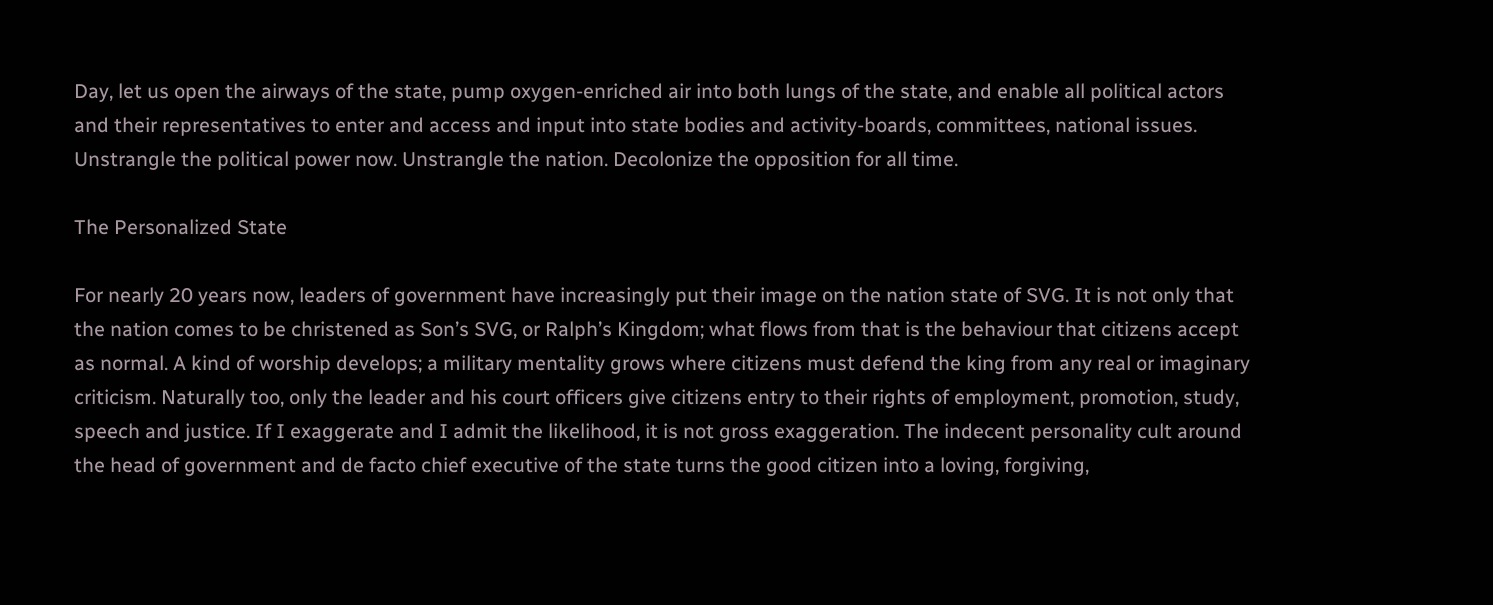Day, let us open the airways of the state, pump oxygen-enriched air into both lungs of the state, and enable all political actors and their representatives to enter and access and input into state bodies and activity-boards, committees, national issues. Unstrangle the political power now. Unstrangle the nation. Decolonize the opposition for all time.

The Personalized State

For nearly 20 years now, leaders of government have increasingly put their image on the nation state of SVG. It is not only that the nation comes to be christened as Son’s SVG, or Ralph’s Kingdom; what flows from that is the behaviour that citizens accept as normal. A kind of worship develops; a military mentality grows where citizens must defend the king from any real or imaginary criticism. Naturally too, only the leader and his court officers give citizens entry to their rights of employment, promotion, study, speech and justice. If I exaggerate and I admit the likelihood, it is not gross exaggeration. The indecent personality cult around the head of government and de facto chief executive of the state turns the good citizen into a loving, forgiving,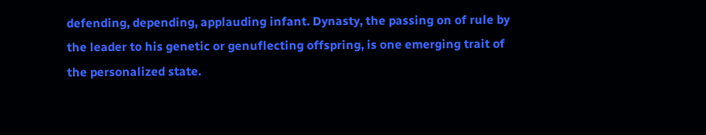defending, depending, applauding infant. Dynasty, the passing on of rule by the leader to his genetic or genuflecting offspring, is one emerging trait of the personalized state.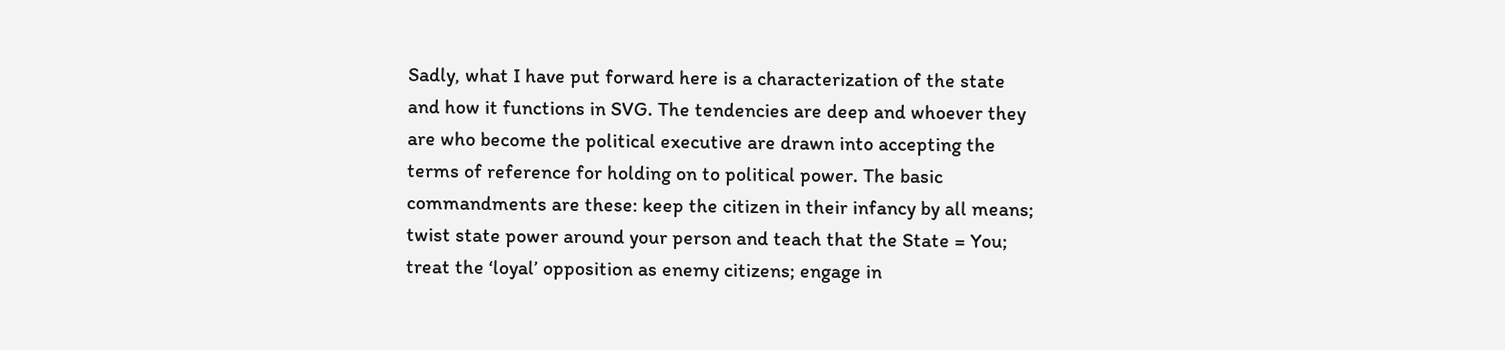Sadly, what I have put forward here is a characterization of the state and how it functions in SVG. The tendencies are deep and whoever they are who become the political executive are drawn into accepting the terms of reference for holding on to political power. The basic commandments are these: keep the citizen in their infancy by all means; twist state power around your person and teach that the State = You; treat the ‘loyal’ opposition as enemy citizens; engage in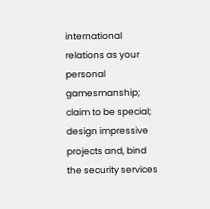international relations as your personal gamesmanship; claim to be special; design impressive projects and, bind the security services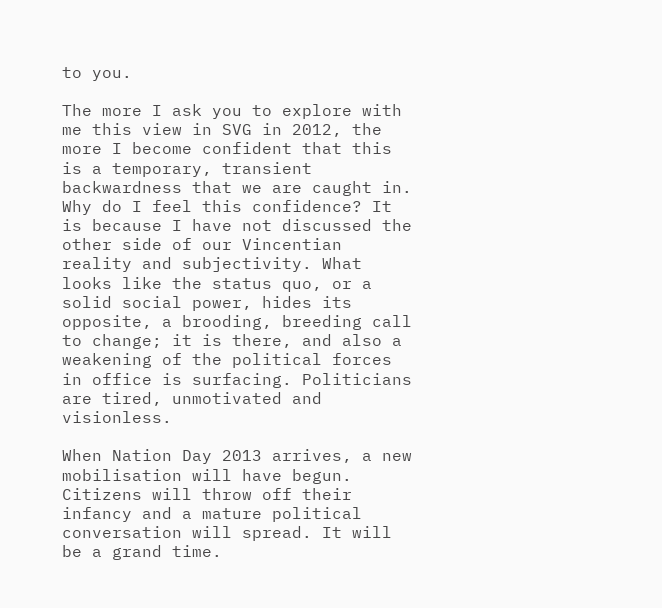to you.

The more I ask you to explore with me this view in SVG in 2012, the more I become confident that this is a temporary, transient backwardness that we are caught in. Why do I feel this confidence? It is because I have not discussed the other side of our Vincentian reality and subjectivity. What looks like the status quo, or a solid social power, hides its opposite, a brooding, breeding call to change; it is there, and also a weakening of the political forces in office is surfacing. Politicians are tired, unmotivated and visionless.

When Nation Day 2013 arrives, a new mobilisation will have begun. Citizens will throw off their infancy and a mature political conversation will spread. It will be a grand time.